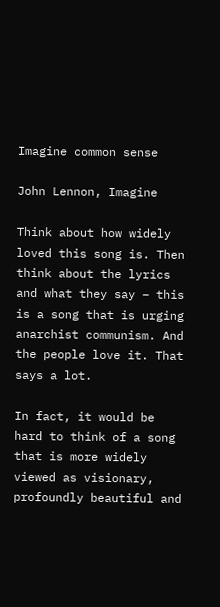Imagine common sense

John Lennon, Imagine

Think about how widely loved this song is. Then think about the lyrics and what they say – this is a song that is urging anarchist communism. And the people love it. That says a lot.

In fact, it would be hard to think of a song that is more widely viewed as visionary, profoundly beautiful and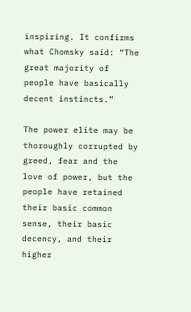inspiring. It confirms what Chomsky said: “The great majority of people have basically decent instincts.”

The power elite may be thoroughly corrupted by greed, fear and the love of power, but the people have retained their basic common sense, their basic decency, and their higher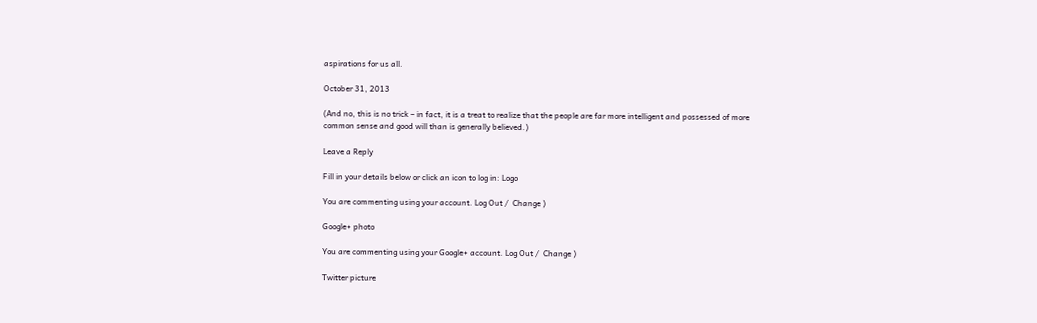aspirations for us all.

October 31, 2013

(And no, this is no trick – in fact, it is a treat to realize that the people are far more intelligent and possessed of more common sense and good will than is generally believed.)

Leave a Reply

Fill in your details below or click an icon to log in: Logo

You are commenting using your account. Log Out /  Change )

Google+ photo

You are commenting using your Google+ account. Log Out /  Change )

Twitter picture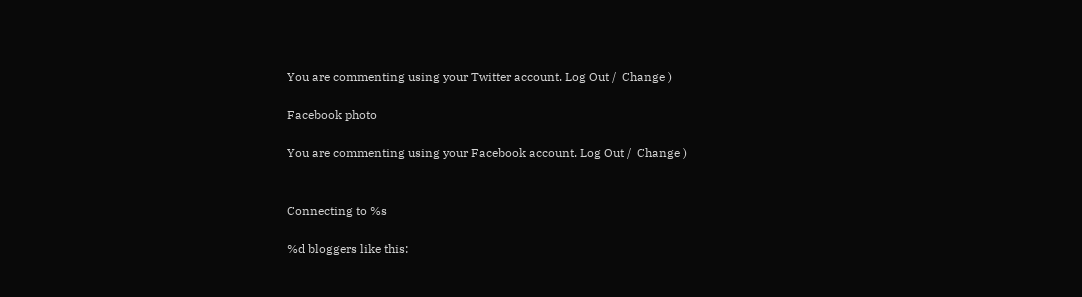You are commenting using your Twitter account. Log Out /  Change )

Facebook photo

You are commenting using your Facebook account. Log Out /  Change )


Connecting to %s

%d bloggers like this: